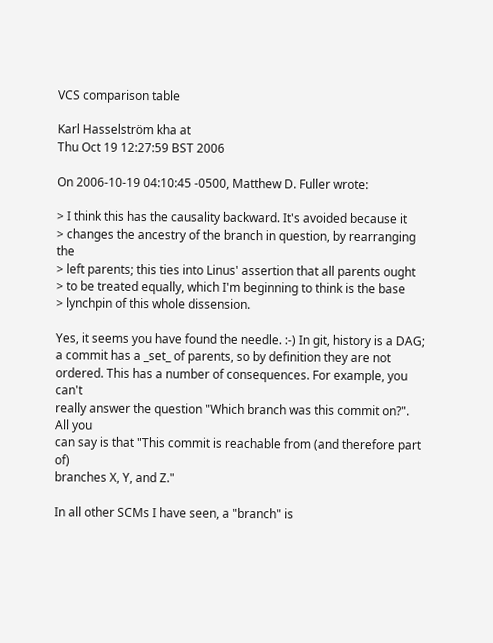VCS comparison table

Karl Hasselström kha at
Thu Oct 19 12:27:59 BST 2006

On 2006-10-19 04:10:45 -0500, Matthew D. Fuller wrote:

> I think this has the causality backward. It's avoided because it
> changes the ancestry of the branch in question, by rearranging the
> left parents; this ties into Linus' assertion that all parents ought
> to be treated equally, which I'm beginning to think is the base
> lynchpin of this whole dissension.

Yes, it seems you have found the needle. :-) In git, history is a DAG;
a commit has a _set_ of parents, so by definition they are not
ordered. This has a number of consequences. For example, you can't
really answer the question "Which branch was this commit on?". All you
can say is that "This commit is reachable from (and therefore part of)
branches X, Y, and Z."

In all other SCMs I have seen, a "branch" is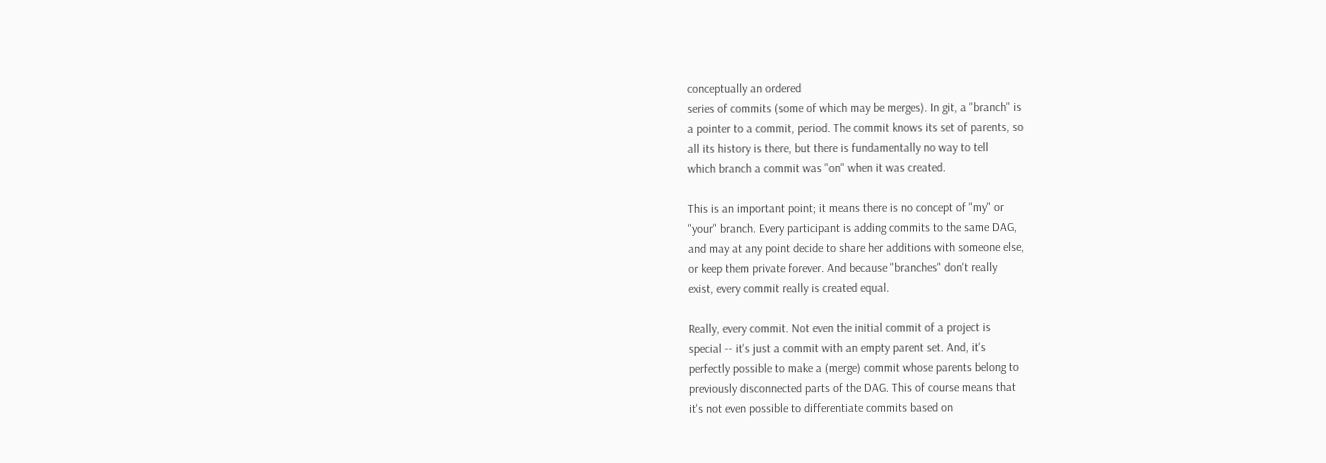conceptually an ordered
series of commits (some of which may be merges). In git, a "branch" is
a pointer to a commit, period. The commit knows its set of parents, so
all its history is there, but there is fundamentally no way to tell
which branch a commit was "on" when it was created.

This is an important point; it means there is no concept of "my" or
"your" branch. Every participant is adding commits to the same DAG,
and may at any point decide to share her additions with someone else,
or keep them private forever. And because "branches" don't really
exist, every commit really is created equal.

Really, every commit. Not even the initial commit of a project is
special -- it's just a commit with an empty parent set. And, it's
perfectly possible to make a (merge) commit whose parents belong to
previously disconnected parts of the DAG. This of course means that
it's not even possible to differentiate commits based on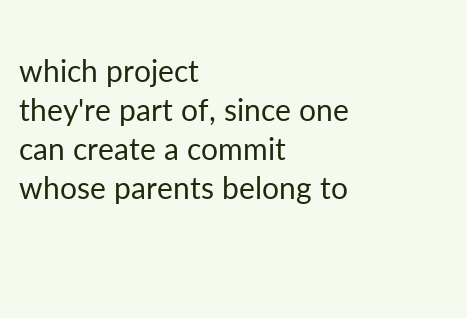which project
they're part of, since one can create a commit whose parents belong to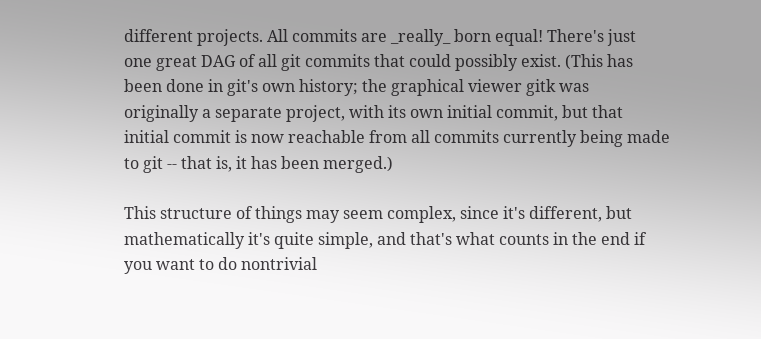different projects. All commits are _really_ born equal! There's just
one great DAG of all git commits that could possibly exist. (This has
been done in git's own history; the graphical viewer gitk was
originally a separate project, with its own initial commit, but that
initial commit is now reachable from all commits currently being made
to git -- that is, it has been merged.)

This structure of things may seem complex, since it's different, but
mathematically it's quite simple, and that's what counts in the end if
you want to do nontrivial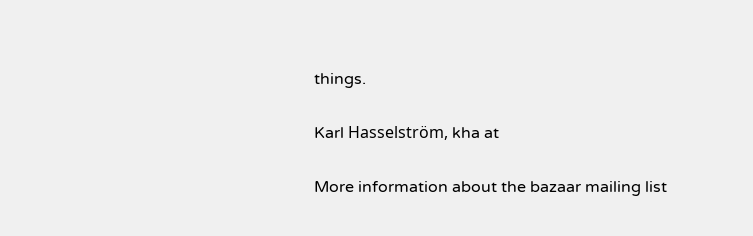things.

Karl Hasselström, kha at

More information about the bazaar mailing list